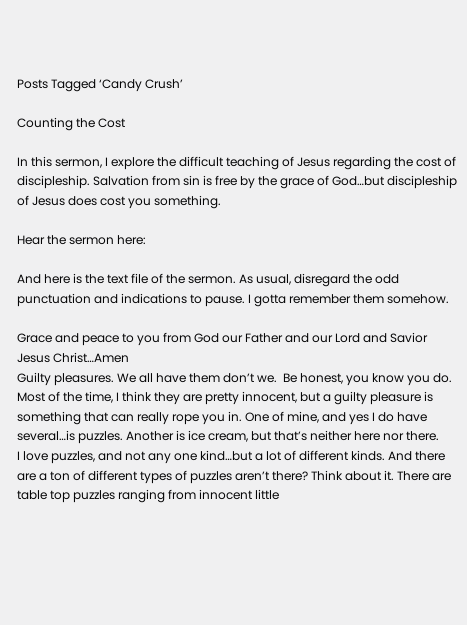Posts Tagged ‘Candy Crush’

Counting the Cost

In this sermon, I explore the difficult teaching of Jesus regarding the cost of discipleship. Salvation from sin is free by the grace of God…but discipleship of Jesus does cost you something.

Hear the sermon here:

And here is the text file of the sermon. As usual, disregard the odd punctuation and indications to pause. I gotta remember them somehow.

Grace and peace to you from God our Father and our Lord and Savior Jesus Christ…Amen
Guilty pleasures. We all have them don’t we.  Be honest, you know you do. Most of the time, I think they are pretty innocent, but a guilty pleasure is something that can really rope you in. One of mine, and yes I do have several…is puzzles. Another is ice cream, but that’s neither here nor there.
I love puzzles, and not any one kind…but a lot of different kinds. And there are a ton of different types of puzzles aren’t there? Think about it. There are table top puzzles ranging from innocent little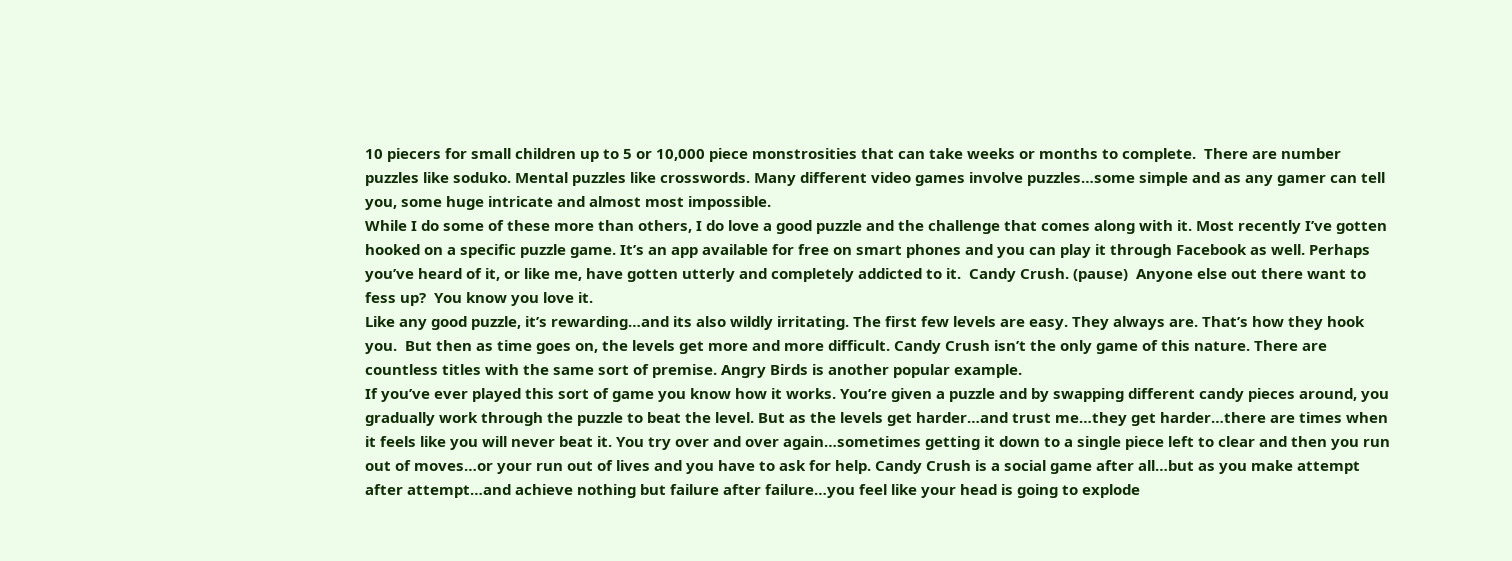10 piecers for small children up to 5 or 10,000 piece monstrosities that can take weeks or months to complete.  There are number puzzles like soduko. Mental puzzles like crosswords. Many different video games involve puzzles…some simple and as any gamer can tell you, some huge intricate and almost most impossible.
While I do some of these more than others, I do love a good puzzle and the challenge that comes along with it. Most recently I’ve gotten hooked on a specific puzzle game. It’s an app available for free on smart phones and you can play it through Facebook as well. Perhaps you’ve heard of it, or like me, have gotten utterly and completely addicted to it.  Candy Crush. (pause)  Anyone else out there want to fess up?  You know you love it.
Like any good puzzle, it’s rewarding…and its also wildly irritating. The first few levels are easy. They always are. That’s how they hook you.  But then as time goes on, the levels get more and more difficult. Candy Crush isn’t the only game of this nature. There are countless titles with the same sort of premise. Angry Birds is another popular example.
If you’ve ever played this sort of game you know how it works. You’re given a puzzle and by swapping different candy pieces around, you gradually work through the puzzle to beat the level. But as the levels get harder…and trust me…they get harder…there are times when it feels like you will never beat it. You try over and over again…sometimes getting it down to a single piece left to clear and then you run out of moves…or your run out of lives and you have to ask for help. Candy Crush is a social game after all…but as you make attempt after attempt…and achieve nothing but failure after failure…you feel like your head is going to explode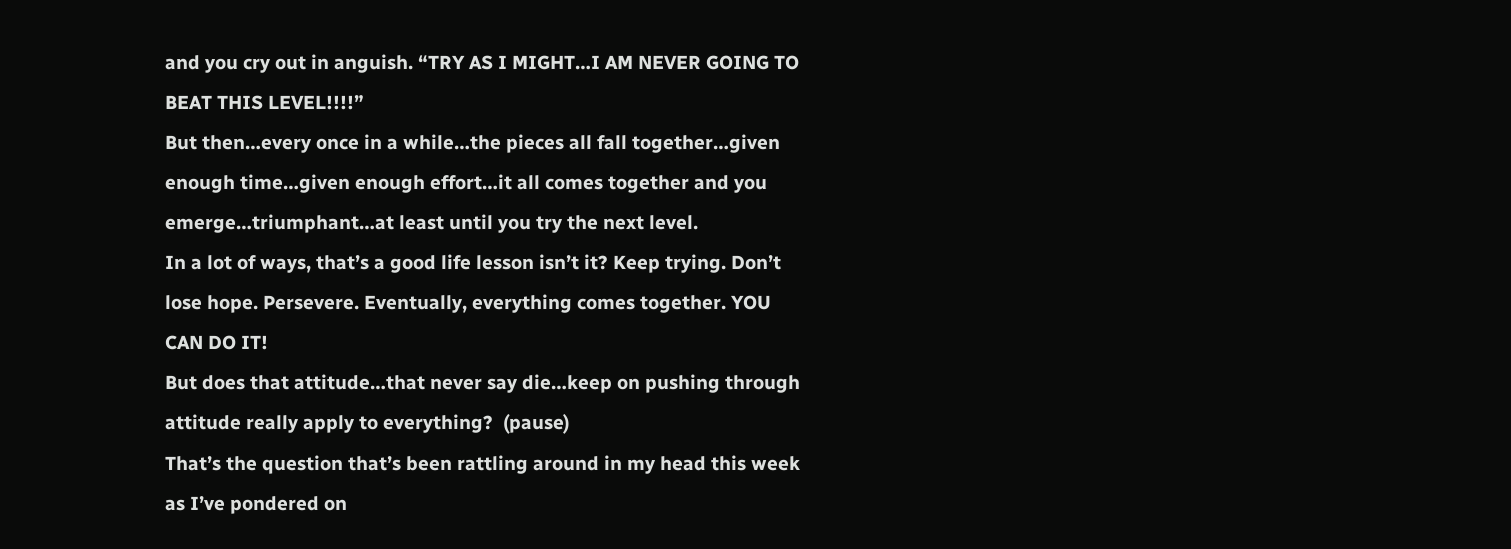and you cry out in anguish. “TRY AS I MIGHT…I AM NEVER GOING TO BEAT THIS LEVEL!!!!”
But then…every once in a while…the pieces all fall together…given enough time…given enough effort…it all comes together and you emerge…triumphant…at least until you try the next level.
In a lot of ways, that’s a good life lesson isn’t it? Keep trying. Don’t lose hope. Persevere. Eventually, everything comes together. YOU CAN DO IT!
But does that attitude…that never say die…keep on pushing through attitude really apply to everything?  (pause)
That’s the question that’s been rattling around in my head this week as I’ve pondered on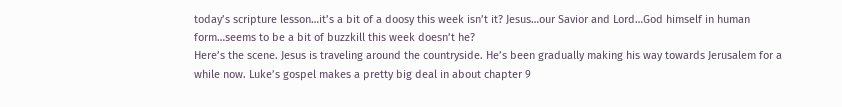today’s scripture lesson…it’s a bit of a doosy this week isn’t it? Jesus…our Savior and Lord…God himself in human form…seems to be a bit of buzzkill this week doesn’t he?
Here’s the scene. Jesus is traveling around the countryside. He’s been gradually making his way towards Jerusalem for a while now. Luke’s gospel makes a pretty big deal in about chapter 9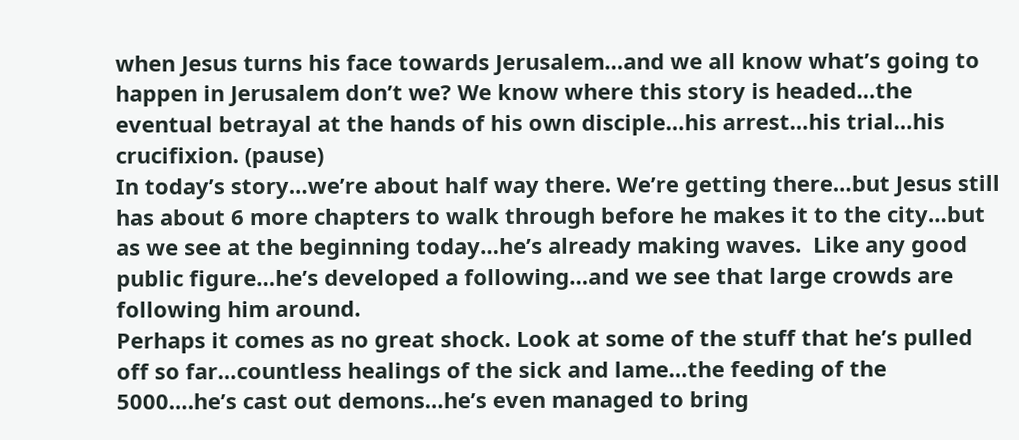when Jesus turns his face towards Jerusalem…and we all know what’s going to happen in Jerusalem don’t we? We know where this story is headed…the eventual betrayal at the hands of his own disciple…his arrest…his trial…his crucifixion. (pause)
In today’s story…we’re about half way there. We’re getting there…but Jesus still has about 6 more chapters to walk through before he makes it to the city…but as we see at the beginning today…he’s already making waves.  Like any good public figure…he’s developed a following…and we see that large crowds are following him around.
Perhaps it comes as no great shock. Look at some of the stuff that he’s pulled off so far…countless healings of the sick and lame…the feeding of the 5000….he’s cast out demons…he’s even managed to bring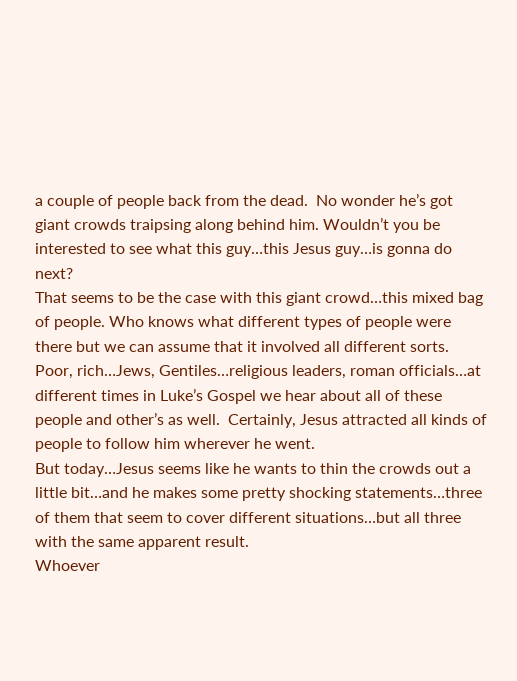a couple of people back from the dead.  No wonder he’s got giant crowds traipsing along behind him. Wouldn’t you be interested to see what this guy…this Jesus guy…is gonna do next?
That seems to be the case with this giant crowd…this mixed bag of people. Who knows what different types of people were there but we can assume that it involved all different sorts. Poor, rich…Jews, Gentiles…religious leaders, roman officials…at different times in Luke’s Gospel we hear about all of these people and other’s as well.  Certainly, Jesus attracted all kinds of people to follow him wherever he went.
But today…Jesus seems like he wants to thin the crowds out a little bit…and he makes some pretty shocking statements…three of them that seem to cover different situations…but all three with the same apparent result.
Whoever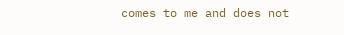comes to me and does not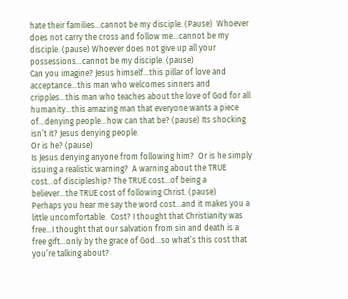hate their families…cannot be my disciple. (Pause)  Whoever does not carry the cross and follow me…cannot be my disciple. (pause) Whoever does not give up all your possessions…cannot be my disciple. (pause)
Can you imagine? Jesus himself…this pillar of love and acceptance…this man who welcomes sinners and cripples…this man who teaches about the love of God for all humanity…this amazing man that everyone wants a piece of…denying people…how can that be? (pause) Its shocking isn’t it? Jesus denying people.
Or is he? (pause)
Is Jesus denying anyone from following him?  Or is he simply issuing a realistic warning?  A warning about the TRUE cost…of discipleship? The TRUE cost…of being a believer…the TRUE cost of following Christ. (pause)
Perhaps you hear me say the word cost…and it makes you a little uncomfortable.  Cost? I thought that Christianity was free…I thought that our salvation from sin and death is a free gift…only by the grace of God…so what’s this cost that you’re talking about?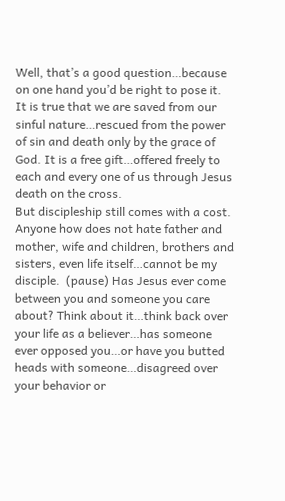Well, that’s a good question…because on one hand you’d be right to pose it. It is true that we are saved from our sinful nature…rescued from the power of sin and death only by the grace of God. It is a free gift…offered freely to each and every one of us through Jesus death on the cross.
But discipleship still comes with a cost. Anyone how does not hate father and mother, wife and children, brothers and sisters, even life itself…cannot be my disciple.  (pause) Has Jesus ever come between you and someone you care about? Think about it…think back over your life as a believer…has someone ever opposed you…or have you butted heads with someone…disagreed over your behavior or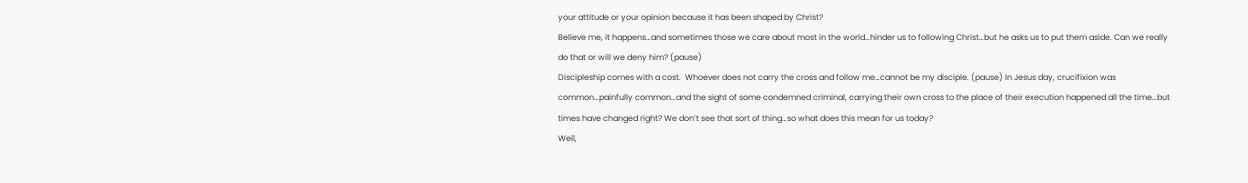your attitude or your opinion because it has been shaped by Christ?
Believe me, it happens…and sometimes those we care about most in the world…hinder us to following Christ…but he asks us to put them aside. Can we really do that or will we deny him? (pause)
Discipleship comes with a cost.  Whoever does not carry the cross and follow me…cannot be my disciple. (pause) In Jesus day, crucifixion was common…painfully common…and the sight of some condemned criminal, carrying their own cross to the place of their execution happened all the time…but times have changed right? We don’t see that sort of thing…so what does this mean for us today?
Well,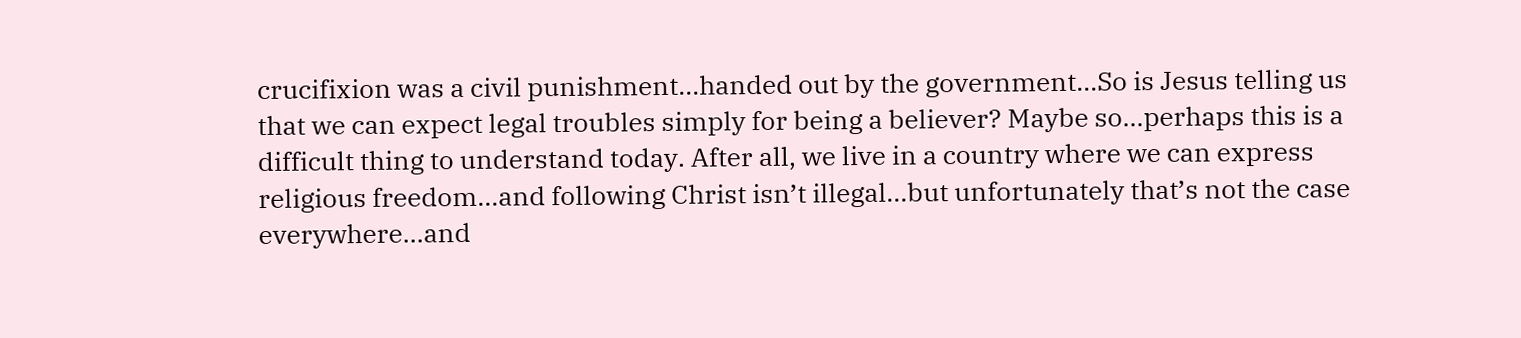crucifixion was a civil punishment…handed out by the government…So is Jesus telling us that we can expect legal troubles simply for being a believer? Maybe so…perhaps this is a difficult thing to understand today. After all, we live in a country where we can express religious freedom…and following Christ isn’t illegal…but unfortunately that’s not the case everywhere…and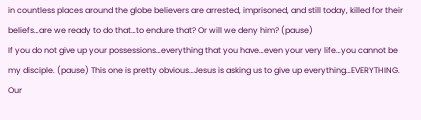in countless places around the globe believers are arrested, imprisoned, and still today, killed for their beliefs…are we ready to do that…to endure that? Or will we deny him? (pause)
If you do not give up your possessions…everything that you have…even your very life…you cannot be my disciple. (pause) This one is pretty obvious…Jesus is asking us to give up everything…EVERYTHING. Our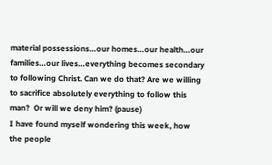material possessions…our homes…our health…our families…our lives…everything becomes secondary to following Christ. Can we do that? Are we willing to sacrifice absolutely everything to follow this man?  Or will we deny him? (pause)
I have found myself wondering this week, how the people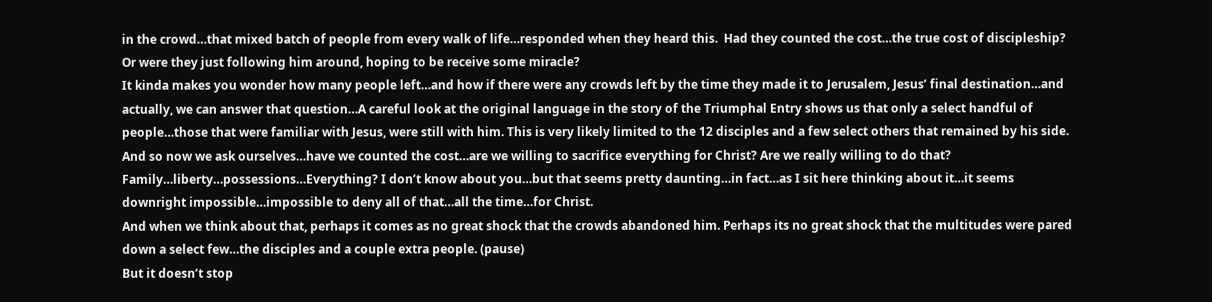in the crowd…that mixed batch of people from every walk of life…responded when they heard this.  Had they counted the cost…the true cost of discipleship?  Or were they just following him around, hoping to be receive some miracle?
It kinda makes you wonder how many people left…and how if there were any crowds left by the time they made it to Jerusalem, Jesus’ final destination…and actually, we can answer that question…A careful look at the original language in the story of the Triumphal Entry shows us that only a select handful of people…those that were familiar with Jesus, were still with him. This is very likely limited to the 12 disciples and a few select others that remained by his side.
And so now we ask ourselves…have we counted the cost…are we willing to sacrifice everything for Christ? Are we really willing to do that? Family…liberty…possessions…Everything? I don’t know about you…but that seems pretty daunting…in fact…as I sit here thinking about it…it seems downright impossible…impossible to deny all of that…all the time…for Christ.
And when we think about that, perhaps it comes as no great shock that the crowds abandoned him. Perhaps its no great shock that the multitudes were pared down a select few…the disciples and a couple extra people. (pause)
But it doesn’t stop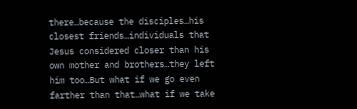there…because the disciples…his closest friends…individuals that Jesus considered closer than his own mother and brothers…they left him too…But what if we go even farther than that…what if we take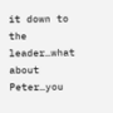it down to the leader…what about Peter…you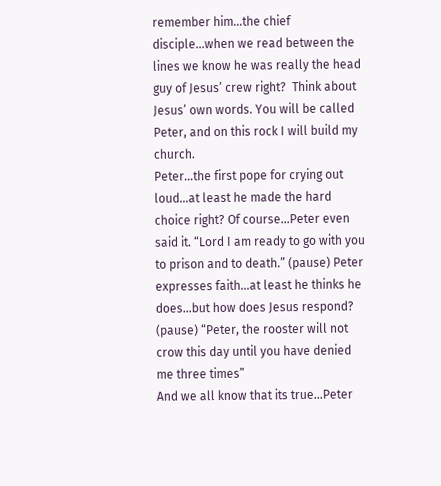remember him…the chief disciple…when we read between the lines we know he was really the head guy of Jesus’ crew right?  Think about Jesus’ own words. You will be called Peter, and on this rock I will build my church.
Peter…the first pope for crying out loud…at least he made the hard choice right? Of course…Peter even said it. “Lord I am ready to go with you to prison and to death.” (pause) Peter expresses faith…at least he thinks he does…but how does Jesus respond? (pause) “Peter, the rooster will not crow this day until you have denied me three times”
And we all know that its true…Peter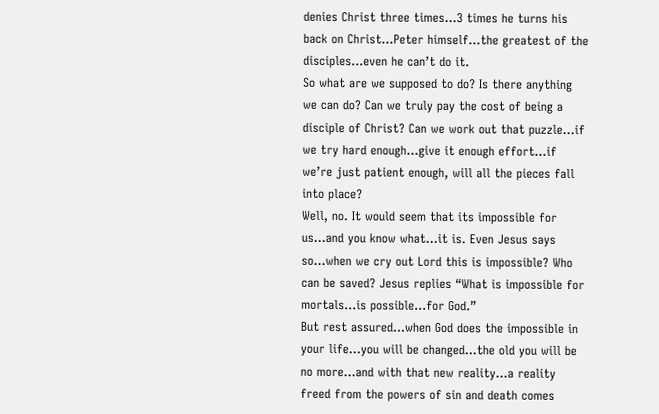denies Christ three times…3 times he turns his back on Christ…Peter himself…the greatest of the disciples…even he can’t do it.
So what are we supposed to do? Is there anything we can do? Can we truly pay the cost of being a disciple of Christ? Can we work out that puzzle…if we try hard enough…give it enough effort…if we’re just patient enough, will all the pieces fall into place?
Well, no. It would seem that its impossible for us…and you know what…it is. Even Jesus says so…when we cry out Lord this is impossible? Who can be saved? Jesus replies “What is impossible for mortals…is possible…for God.”
But rest assured…when God does the impossible in your life…you will be changed…the old you will be no more…and with that new reality…a reality freed from the powers of sin and death comes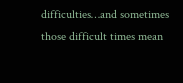difficulties…and sometimes those difficult times mean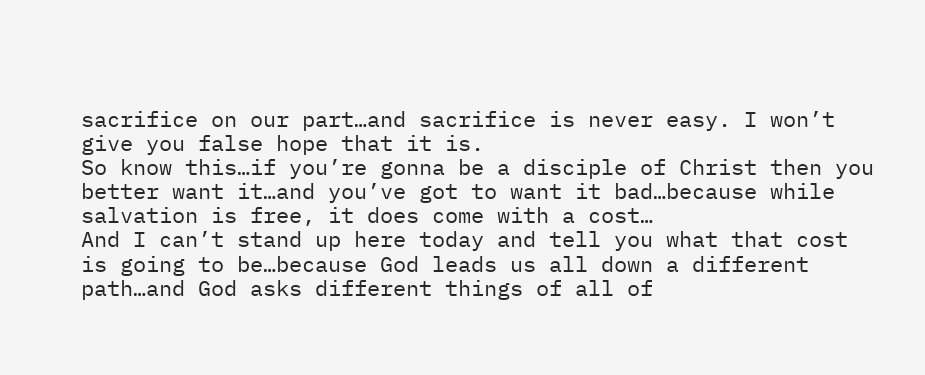sacrifice on our part…and sacrifice is never easy. I won’t give you false hope that it is.
So know this…if you’re gonna be a disciple of Christ then you better want it…and you’ve got to want it bad…because while salvation is free, it does come with a cost…
And I can’t stand up here today and tell you what that cost is going to be…because God leads us all down a different path…and God asks different things of all of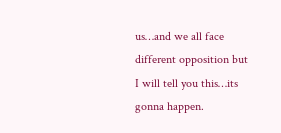us…and we all face different opposition but I will tell you this…its gonna happen.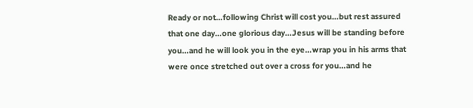Ready or not…following Christ will cost you…but rest assured that one day…one glorious day…Jesus will be standing before you…and he will look you in the eye…wrap you in his arms that were once stretched out over a cross for you…and he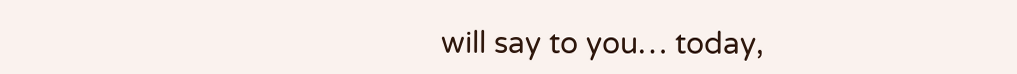will say to you… today,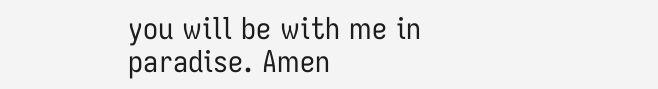you will be with me in paradise. Amen